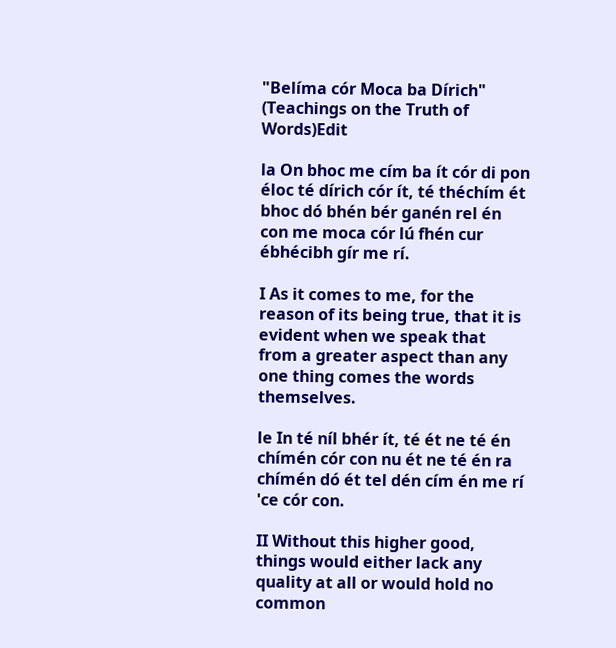"Belíma cór Moca ba Dírich" (Teachings on the Truth of Words)Edit

la On bhoc me cím ba ít cór di pon éloc té dírich cór ít, té théchím ét bhoc dó bhén bér ganén rel én con me moca cór lú fhén cur ébhécibh gír me rí.

I As it comes to me, for the reason of its being true, that it is evident when we speak that from a greater aspect than any one thing comes the words themselves.

le In té níl bhér ít, té ét ne té én chímén cór con nu ét ne té én ra chímén dó ét tel dén cím én me rí 'ce cór con.

II Without this higher good, things would either lack any quality at all or would hold no common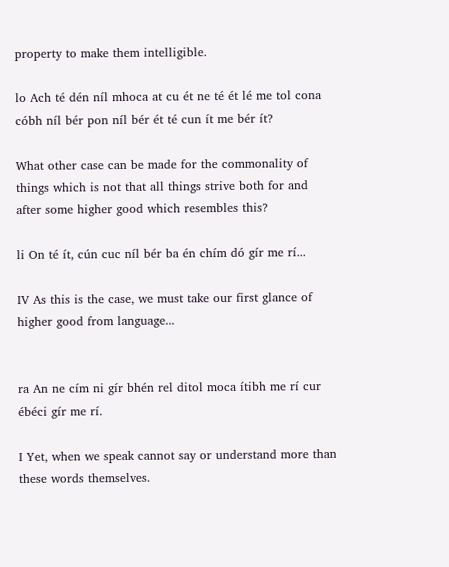property to make them intelligible.

lo Ach té dén níl mhoca at cu ét ne té ét lé me tol cona cóbh níl bér pon níl bér ét té cun ít me bér ít?

What other case can be made for the commonality of things which is not that all things strive both for and after some higher good which resembles this?

li On té ít, cún cuc níl bér ba én chím dó gír me rí...

IV As this is the case, we must take our first glance of higher good from language...


ra An ne cím ni gír bhén rel ditol moca ítibh me rí cur ébéci gír me rí.

I Yet, when we speak cannot say or understand more than these words themselves.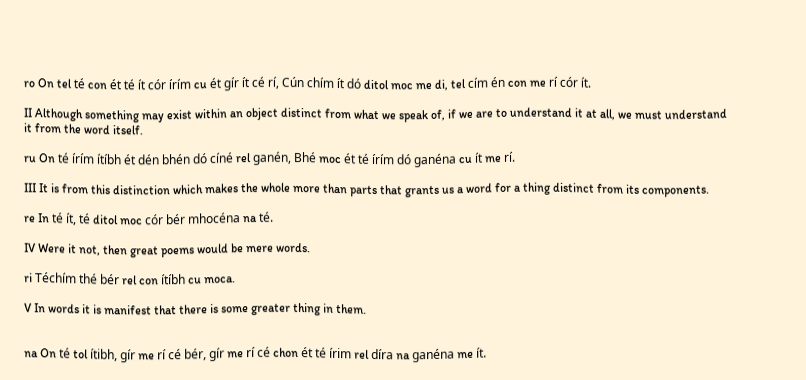ro On tel té con ét té ít cór írím cu ét gír ít cé rí, Cún chím ít dó ditol moc me di, tel cím én con me rí cór ít.

II Although something may exist within an object distinct from what we speak of, if we are to understand it at all, we must understand it from the word itself.

ru On té írím ítíbh ét dén bhén dó cíné rel ganén, Bhé moc ét té írím dó ganéna cu ít me rí.

III It is from this distinction which makes the whole more than parts that grants us a word for a thing distinct from its components.

re In té ít, té ditol moc cór bér mhocéna na té.

IV Were it not, then great poems would be mere words.

ri Téchím thé bér rel con ítíbh cu moca.

V In words it is manifest that there is some greater thing in them.


na On té tol ítibh, gír me rí cé bér, gír me rí cé chon ét té írim rel díra na ganéna me ít.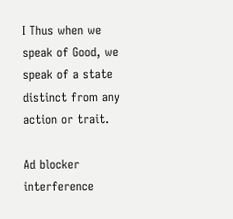I Thus when we speak of Good, we speak of a state distinct from any action or trait.

Ad blocker interference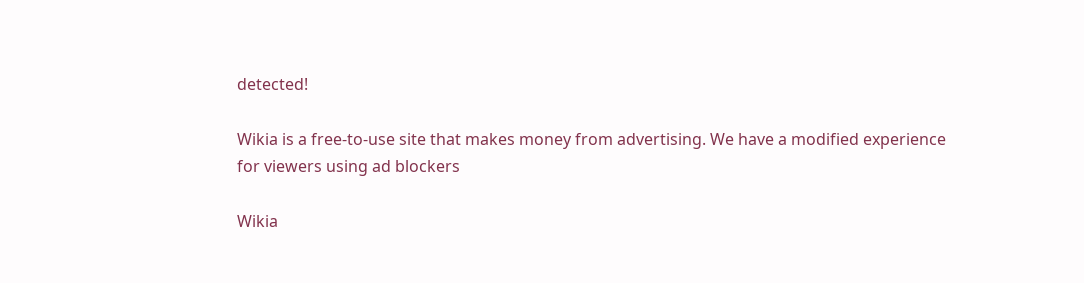detected!

Wikia is a free-to-use site that makes money from advertising. We have a modified experience for viewers using ad blockers

Wikia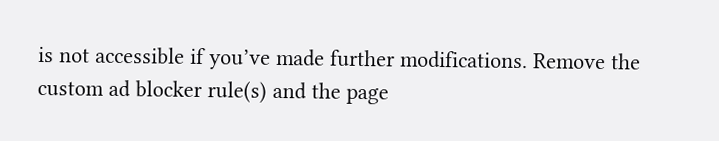is not accessible if you’ve made further modifications. Remove the custom ad blocker rule(s) and the page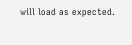will load as expected.